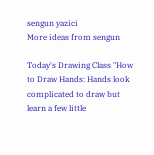sengun yazici
More ideas from sengun

Today's Drawing Class "How to Draw Hands: Hands look complicated to draw but learn a few little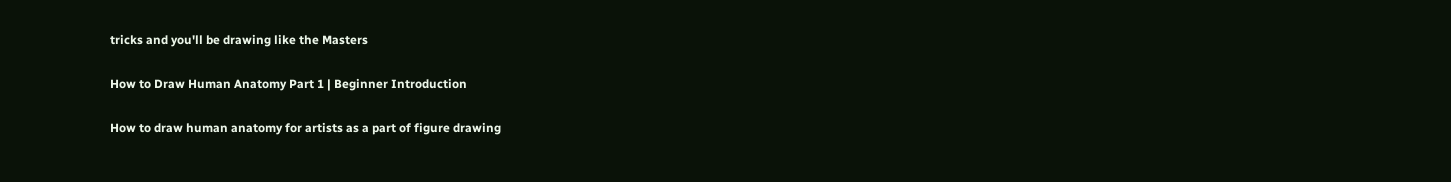tricks and you'll be drawing like the Masters

How to Draw Human Anatomy Part 1 | Beginner Introduction

How to draw human anatomy for artists as a part of figure drawing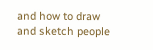and how to draw and sketch people